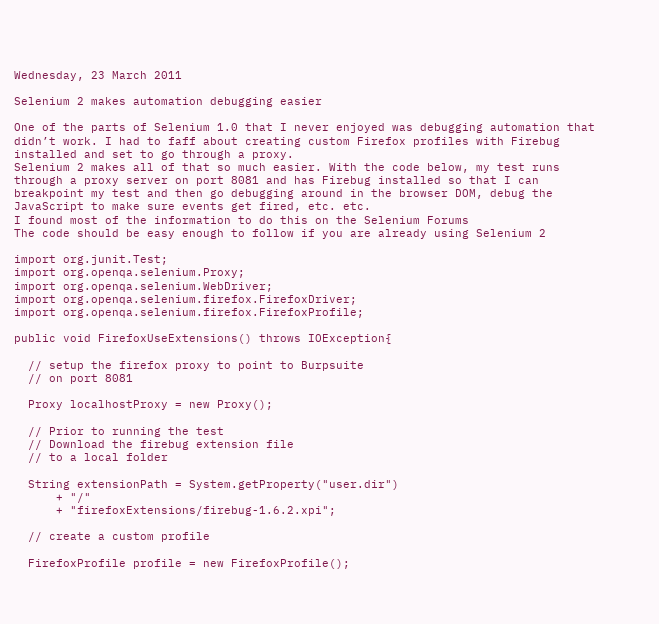Wednesday, 23 March 2011

Selenium 2 makes automation debugging easier

One of the parts of Selenium 1.0 that I never enjoyed was debugging automation that didn’t work. I had to faff about creating custom Firefox profiles with Firebug installed and set to go through a proxy.
Selenium 2 makes all of that so much easier. With the code below, my test runs through a proxy server on port 8081 and has Firebug installed so that I can breakpoint my test and then go debugging around in the browser DOM, debug the JavaScript to make sure events get fired, etc. etc.
I found most of the information to do this on the Selenium Forums
The code should be easy enough to follow if you are already using Selenium 2

import org.junit.Test;
import org.openqa.selenium.Proxy;
import org.openqa.selenium.WebDriver;
import org.openqa.selenium.firefox.FirefoxDriver;
import org.openqa.selenium.firefox.FirefoxProfile;

public void FirefoxUseExtensions() throws IOException{

  // setup the firefox proxy to point to Burpsuite
  // on port 8081

  Proxy localhostProxy = new Proxy();

  // Prior to running the test
  // Download the firebug extension file
  // to a local folder

  String extensionPath = System.getProperty("user.dir")
      + "/"
      + "firefoxExtensions/firebug-1.6.2.xpi";

  // create a custom profile

  FirefoxProfile profile = new FirefoxProfile();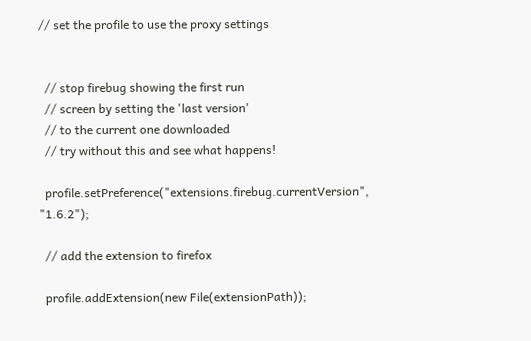// set the profile to use the proxy settings


  // stop firebug showing the first run
  // screen by setting the 'last version'
  // to the current one downloaded
  // try without this and see what happens!

  profile.setPreference("extensions.firebug.currentVersion", "1.6.2");

  // add the extension to firefox

  profile.addExtension(new File(extensionPath));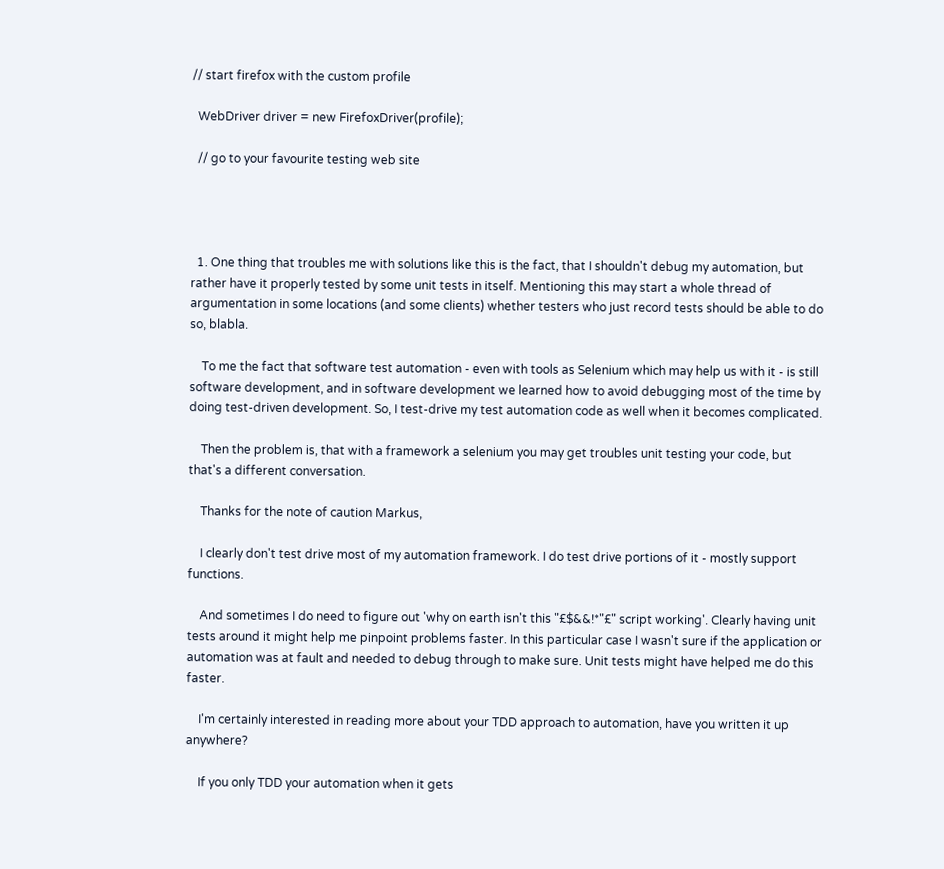// start firefox with the custom profile

  WebDriver driver = new FirefoxDriver(profile);

  // go to your favourite testing web site




  1. One thing that troubles me with solutions like this is the fact, that I shouldn't debug my automation, but rather have it properly tested by some unit tests in itself. Mentioning this may start a whole thread of argumentation in some locations (and some clients) whether testers who just record tests should be able to do so, blabla.

    To me the fact that software test automation - even with tools as Selenium which may help us with it - is still software development, and in software development we learned how to avoid debugging most of the time by doing test-driven development. So, I test-drive my test automation code as well when it becomes complicated.

    Then the problem is, that with a framework a selenium you may get troubles unit testing your code, but that's a different conversation.

    Thanks for the note of caution Markus,

    I clearly don't test drive most of my automation framework. I do test drive portions of it - mostly support functions.

    And sometimes I do need to figure out 'why on earth isn't this "£$&&!*"£" script working'. Clearly having unit tests around it might help me pinpoint problems faster. In this particular case I wasn't sure if the application or automation was at fault and needed to debug through to make sure. Unit tests might have helped me do this faster.

    I'm certainly interested in reading more about your TDD approach to automation, have you written it up anywhere?

    If you only TDD your automation when it gets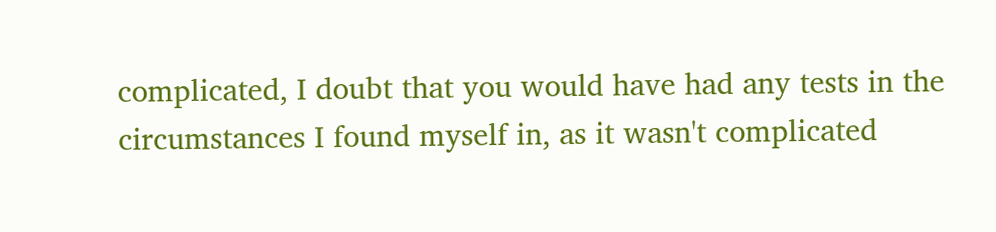complicated, I doubt that you would have had any tests in the circumstances I found myself in, as it wasn't complicated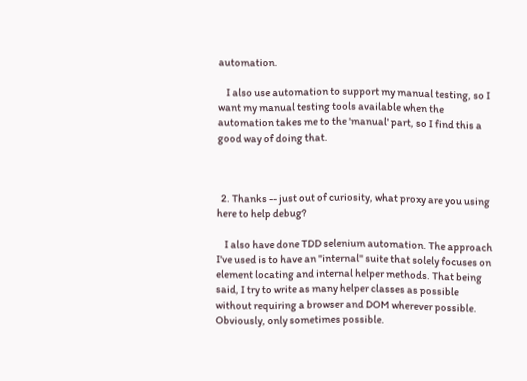automation.

    I also use automation to support my manual testing, so I want my manual testing tools available when the automation takes me to the 'manual' part, so I find this a good way of doing that.



  2. Thanks -- just out of curiosity, what proxy are you using here to help debug?

    I also have done TDD selenium automation. The approach I've used is to have an "internal" suite that solely focuses on element locating and internal helper methods. That being said, I try to write as many helper classes as possible without requiring a browser and DOM wherever possible. Obviously, only sometimes possible.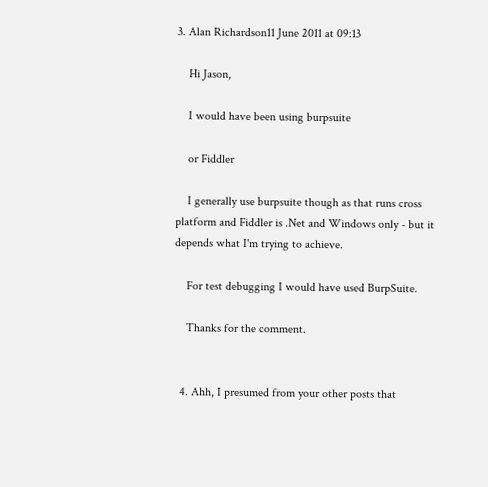3. Alan Richardson11 June 2011 at 09:13

    Hi Jason,

    I would have been using burpsuite

    or Fiddler

    I generally use burpsuite though as that runs cross platform and Fiddler is .Net and Windows only - but it depends what I'm trying to achieve.

    For test debugging I would have used BurpSuite.

    Thanks for the comment.


  4. Ahh, I presumed from your other posts that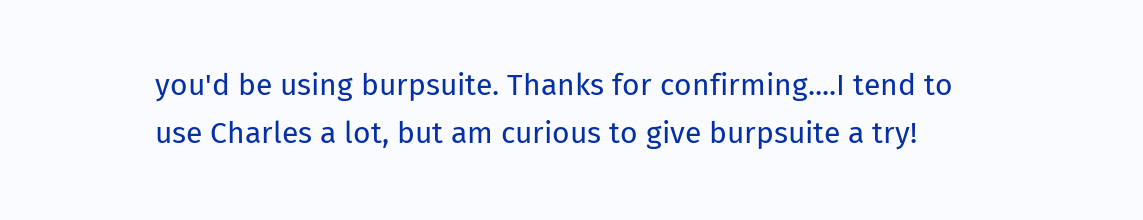you'd be using burpsuite. Thanks for confirming....I tend to use Charles a lot, but am curious to give burpsuite a try!